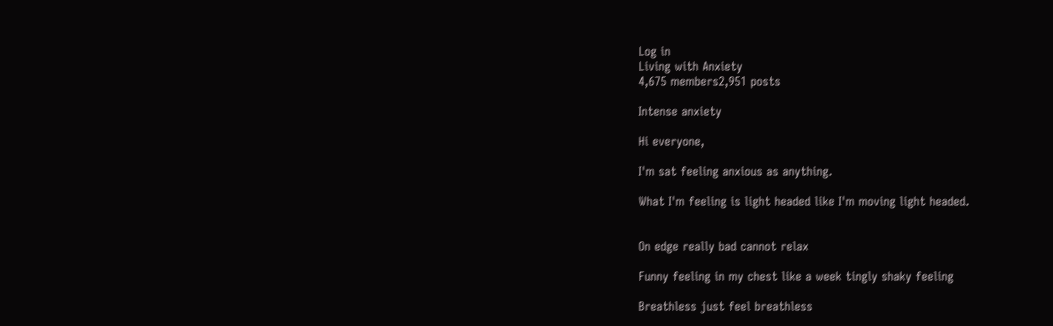Log in
Living with Anxiety
4,675 members2,951 posts

Intense anxiety

Hi everyone,

I'm sat feeling anxious as anything.

What I'm feeling is light headed like I'm moving light headed.


On edge really bad cannot relax

Funny feeling in my chest like a week tingly shaky feeling

Breathless just feel breathless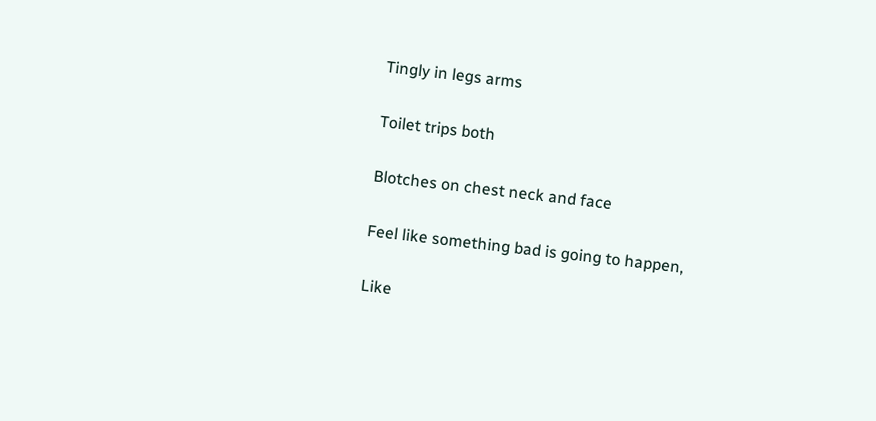Tingly in legs arms

Toilet trips both

Blotches on chest neck and face

Feel like something bad is going to happen,

Like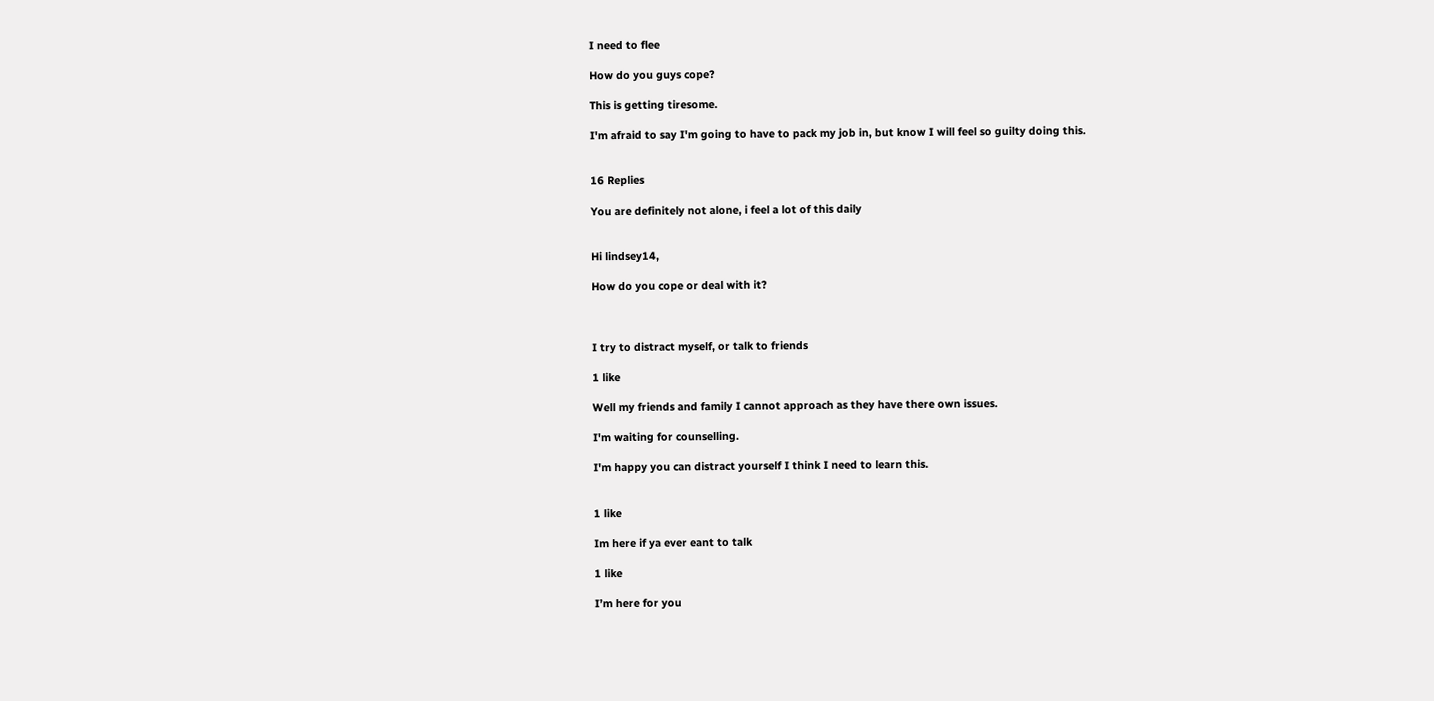I need to flee

How do you guys cope?

This is getting tiresome.

I'm afraid to say I'm going to have to pack my job in, but know I will feel so guilty doing this.


16 Replies

You are definitely not alone, i feel a lot of this daily


Hi lindsey14,

How do you cope or deal with it?



I try to distract myself, or talk to friends

1 like

Well my friends and family I cannot approach as they have there own issues.

I'm waiting for counselling.

I'm happy you can distract yourself I think I need to learn this.


1 like

Im here if ya ever eant to talk

1 like

I’m here for you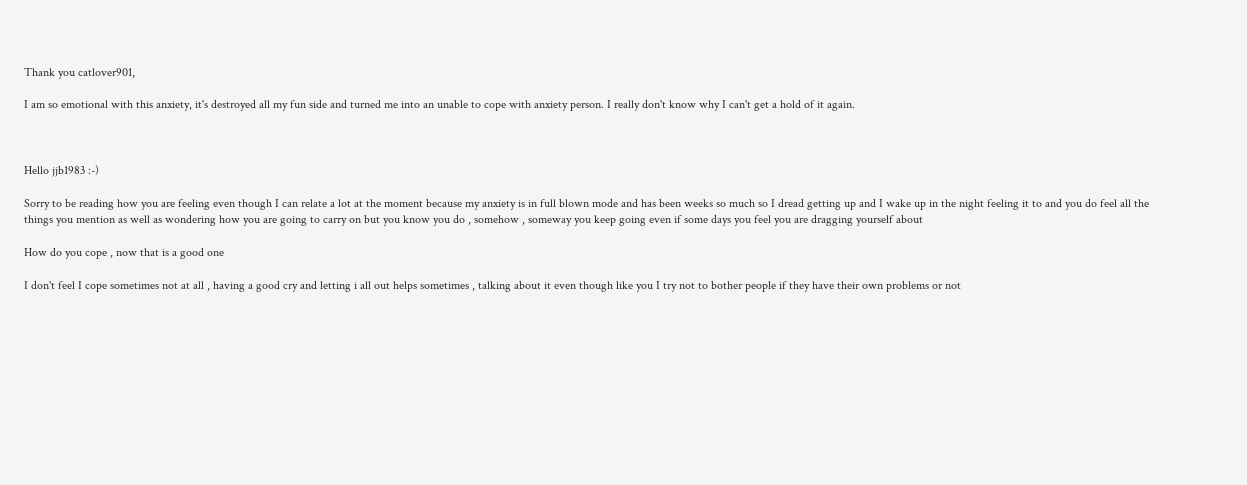Thank you catlover901,

I am so emotional with this anxiety, it's destroyed all my fun side and turned me into an unable to cope with anxiety person. I really don't know why I can't get a hold of it again.



Hello jjb1983 :-)

Sorry to be reading how you are feeling even though I can relate a lot at the moment because my anxiety is in full blown mode and has been weeks so much so I dread getting up and I wake up in the night feeling it to and you do feel all the things you mention as well as wondering how you are going to carry on but you know you do , somehow , someway you keep going even if some days you feel you are dragging yourself about

How do you cope , now that is a good one

I don't feel I cope sometimes not at all , having a good cry and letting i all out helps sometimes , talking about it even though like you I try not to bother people if they have their own problems or not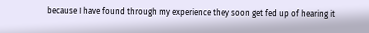because I have found through my experience they soon get fed up of hearing it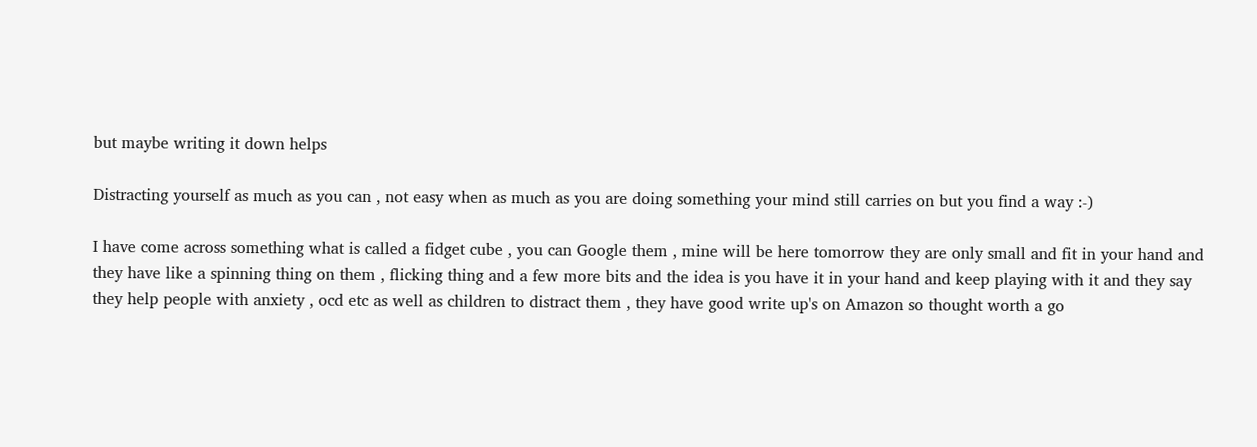but maybe writing it down helps

Distracting yourself as much as you can , not easy when as much as you are doing something your mind still carries on but you find a way :-)

I have come across something what is called a fidget cube , you can Google them , mine will be here tomorrow they are only small and fit in your hand and they have like a spinning thing on them , flicking thing and a few more bits and the idea is you have it in your hand and keep playing with it and they say they help people with anxiety , ocd etc as well as children to distract them , they have good write up's on Amazon so thought worth a go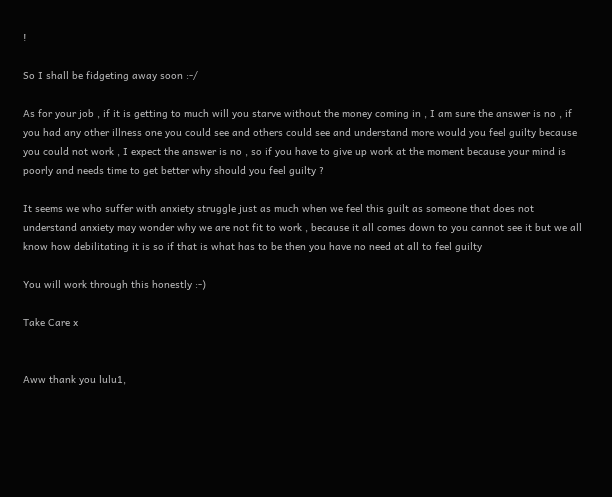!

So I shall be fidgeting away soon :-/

As for your job , if it is getting to much will you starve without the money coming in , I am sure the answer is no , if you had any other illness one you could see and others could see and understand more would you feel guilty because you could not work , I expect the answer is no , so if you have to give up work at the moment because your mind is poorly and needs time to get better why should you feel guilty ?

It seems we who suffer with anxiety struggle just as much when we feel this guilt as someone that does not understand anxiety may wonder why we are not fit to work , because it all comes down to you cannot see it but we all know how debilitating it is so if that is what has to be then you have no need at all to feel guilty

You will work through this honestly :-)

Take Care x


Aww thank you lulu1,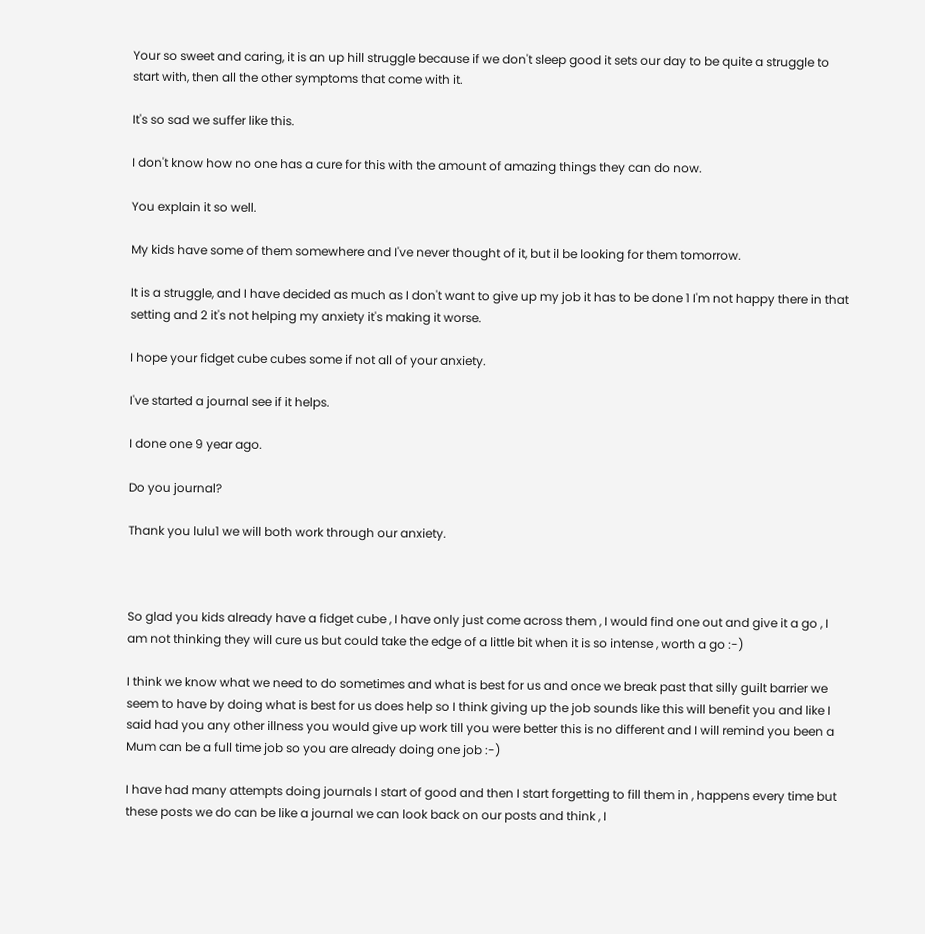Your so sweet and caring, it is an up hill struggle because if we don't sleep good it sets our day to be quite a struggle to start with, then all the other symptoms that come with it.

It's so sad we suffer like this.

I don't know how no one has a cure for this with the amount of amazing things they can do now.

You explain it so well.

My kids have some of them somewhere and I've never thought of it, but il be looking for them tomorrow.

It is a struggle, and I have decided as much as I don't want to give up my job it has to be done 1 I'm not happy there in that setting and 2 it's not helping my anxiety it's making it worse.

I hope your fidget cube cubes some if not all of your anxiety.

I've started a journal see if it helps.

I done one 9 year ago.

Do you journal?

Thank you lulu1 we will both work through our anxiety.



So glad you kids already have a fidget cube , I have only just come across them , I would find one out and give it a go , I am not thinking they will cure us but could take the edge of a little bit when it is so intense , worth a go :-)

I think we know what we need to do sometimes and what is best for us and once we break past that silly guilt barrier we seem to have by doing what is best for us does help so I think giving up the job sounds like this will benefit you and like I said had you any other illness you would give up work till you were better this is no different and I will remind you been a Mum can be a full time job so you are already doing one job :-)

I have had many attempts doing journals I start of good and then I start forgetting to fill them in , happens every time but these posts we do can be like a journal we can look back on our posts and think , I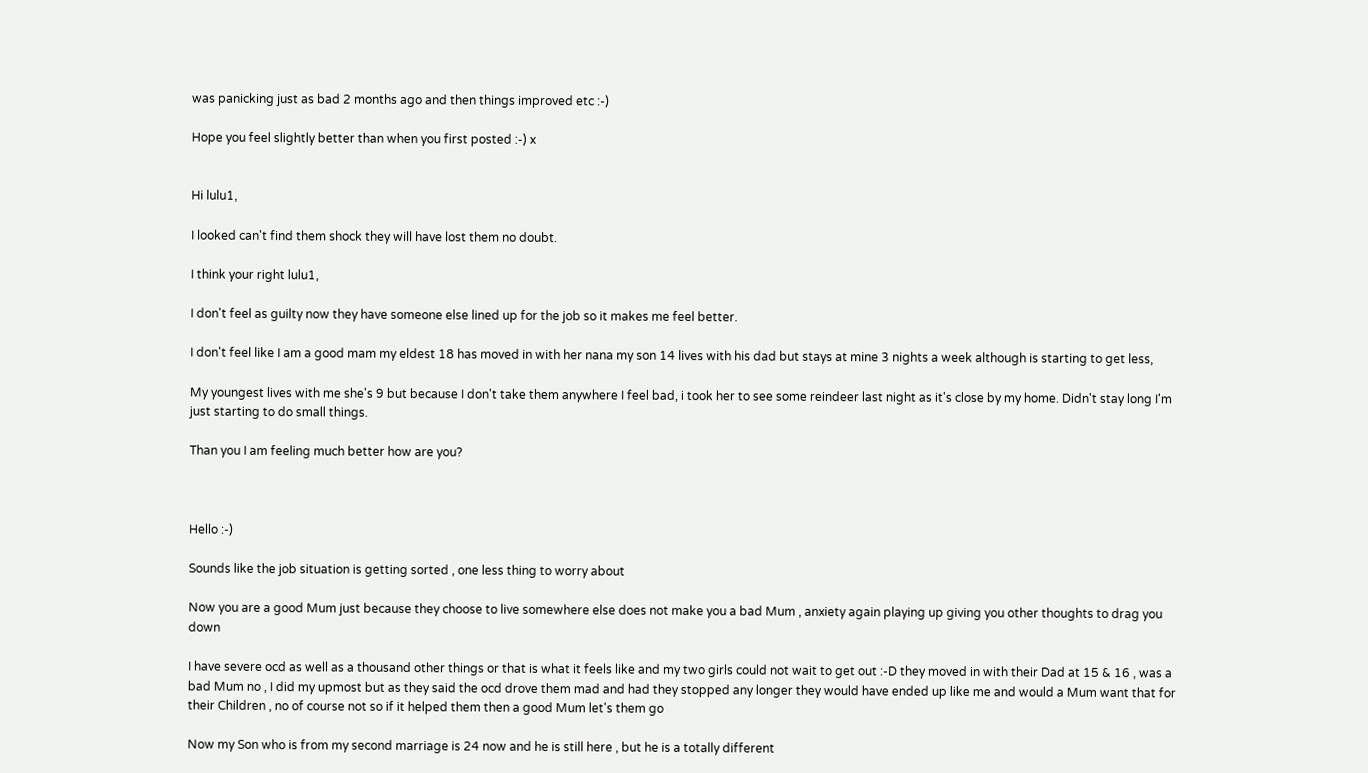was panicking just as bad 2 months ago and then things improved etc :-)

Hope you feel slightly better than when you first posted :-) x


Hi lulu1,

I looked can't find them shock they will have lost them no doubt.

I think your right lulu1,

I don't feel as guilty now they have someone else lined up for the job so it makes me feel better.

I don't feel like I am a good mam my eldest 18 has moved in with her nana my son 14 lives with his dad but stays at mine 3 nights a week although is starting to get less,

My youngest lives with me she's 9 but because I don't take them anywhere I feel bad, i took her to see some reindeer last night as it's close by my home. Didn't stay long I'm just starting to do small things.

Than you I am feeling much better how are you?



Hello :-)

Sounds like the job situation is getting sorted , one less thing to worry about

Now you are a good Mum just because they choose to live somewhere else does not make you a bad Mum , anxiety again playing up giving you other thoughts to drag you down

I have severe ocd as well as a thousand other things or that is what it feels like and my two girls could not wait to get out :-D they moved in with their Dad at 15 & 16 , was a bad Mum no , I did my upmost but as they said the ocd drove them mad and had they stopped any longer they would have ended up like me and would a Mum want that for their Children , no of course not so if it helped them then a good Mum let's them go

Now my Son who is from my second marriage is 24 now and he is still here , but he is a totally different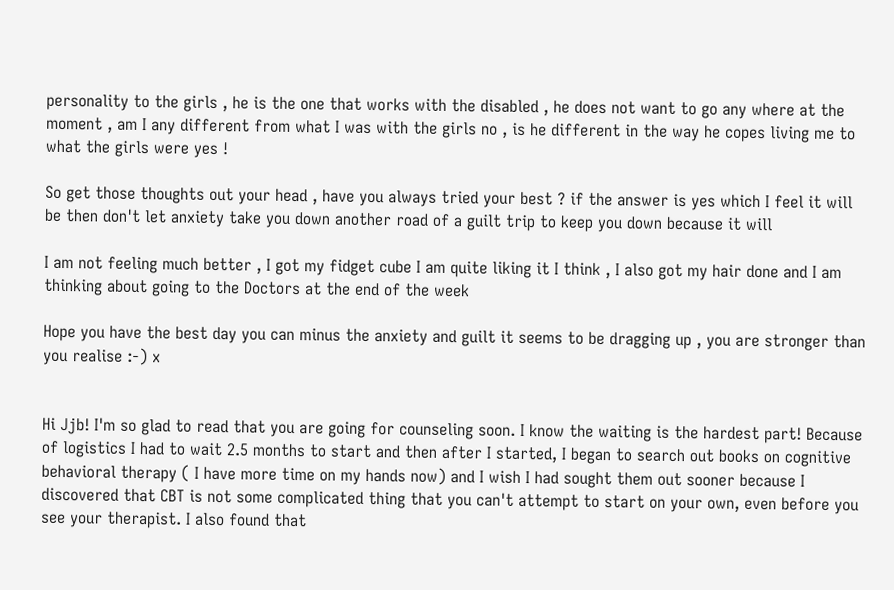personality to the girls , he is the one that works with the disabled , he does not want to go any where at the moment , am I any different from what I was with the girls no , is he different in the way he copes living me to what the girls were yes !

So get those thoughts out your head , have you always tried your best ? if the answer is yes which I feel it will be then don't let anxiety take you down another road of a guilt trip to keep you down because it will

I am not feeling much better , I got my fidget cube I am quite liking it I think , I also got my hair done and I am thinking about going to the Doctors at the end of the week

Hope you have the best day you can minus the anxiety and guilt it seems to be dragging up , you are stronger than you realise :-) x


Hi Jjb! I'm so glad to read that you are going for counseling soon. I know the waiting is the hardest part! Because of logistics I had to wait 2.5 months to start and then after I started, I began to search out books on cognitive behavioral therapy ( I have more time on my hands now) and I wish I had sought them out sooner because I discovered that CBT is not some complicated thing that you can't attempt to start on your own, even before you see your therapist. I also found that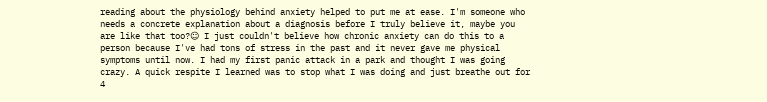reading about the physiology behind anxiety helped to put me at ease. I'm someone who needs a concrete explanation about a diagnosis before I truly believe it, maybe you are like that too?☺ I just couldn't believe how chronic anxiety can do this to a person because I've had tons of stress in the past and it never gave me physical symptoms until now. I had my first panic attack in a park and thought I was going crazy. A quick respite I learned was to stop what I was doing and just breathe out for 4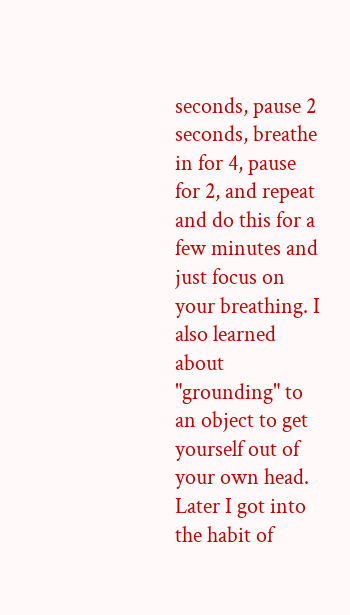seconds, pause 2 seconds, breathe in for 4, pause for 2, and repeat and do this for a few minutes and just focus on your breathing. I also learned about "grounding" to an object to get yourself out of your own head. Later I got into the habit of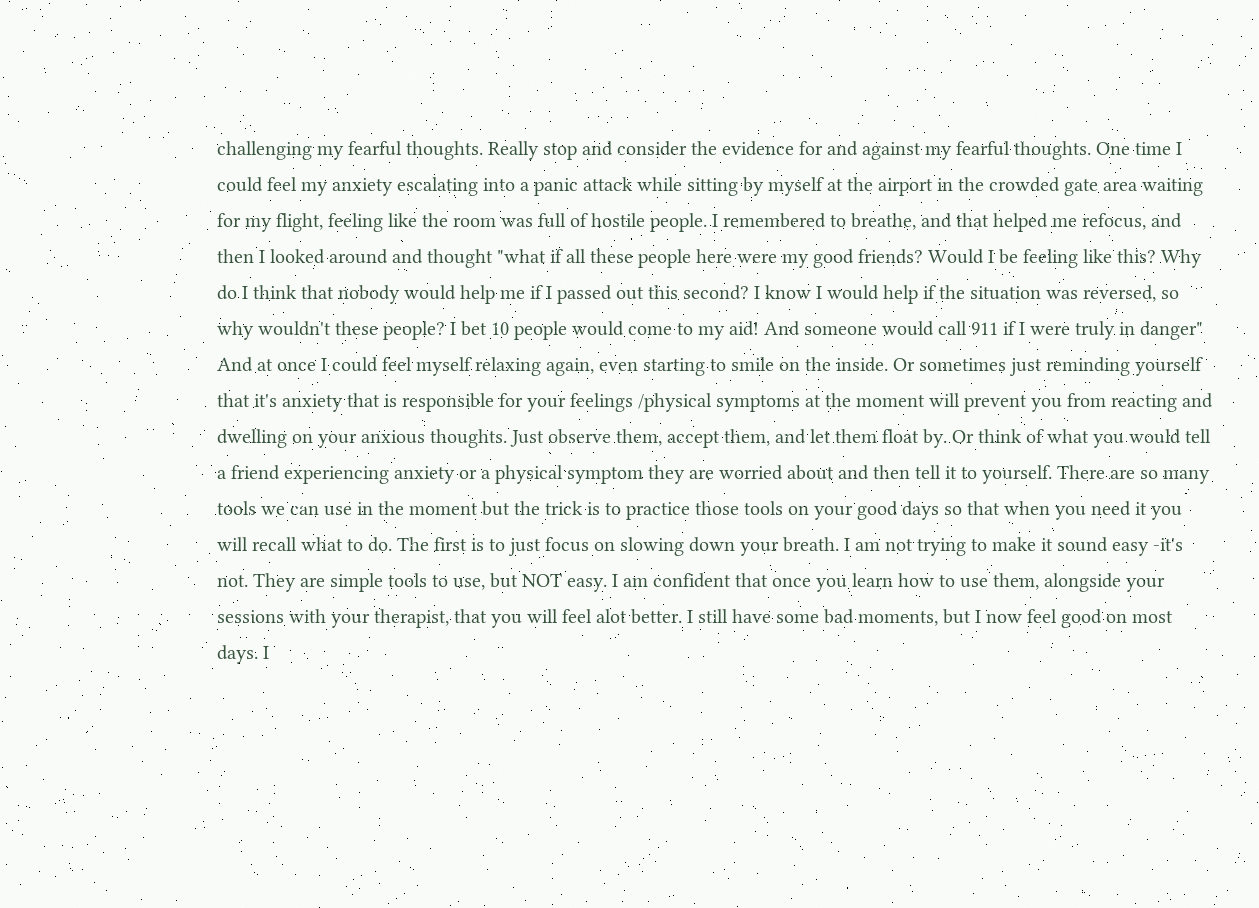challenging my fearful thoughts. Really stop and consider the evidence for and against my fearful thoughts. One time I could feel my anxiety escalating into a panic attack while sitting by myself at the airport in the crowded gate area waiting for my flight, feeling like the room was full of hostile people. I remembered to breathe, and that helped me refocus, and then I looked around and thought "what if all these people here were my good friends? Would I be feeling like this? Why do I think that nobody would help me if I passed out this second? I know I would help if the situation was reversed, so why wouldn't these people? I bet 10 people would come to my aid! And someone would call 911 if I were truly in danger" And at once I could feel myself relaxing again, even starting to smile on the inside. Or sometimes just reminding yourself that it's anxiety that is responsible for your feelings /physical symptoms at the moment will prevent you from reacting and dwelling on your anxious thoughts. Just observe them, accept them, and let them float by. Or think of what you would tell a friend experiencing anxiety or a physical symptom they are worried about and then tell it to yourself. There are so many tools we can use in the moment but the trick is to practice those tools on your good days so that when you need it you will recall what to do. The first is to just focus on slowing down your breath. I am not trying to make it sound easy -it's not. They are simple tools to use, but NOT easy. I am confident that once you learn how to use them, alongside your sessions with your therapist, that you will feel alot better. I still have some bad moments, but I now feel good on most days. I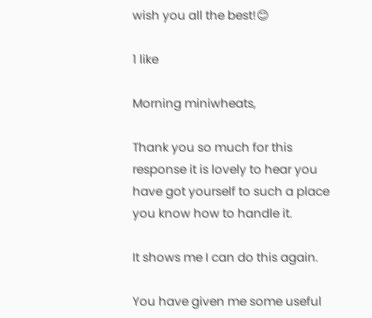wish you all the best!😊

1 like

Morning miniwheats,

Thank you so much for this response it is lovely to hear you have got yourself to such a place you know how to handle it.

It shows me I can do this again.

You have given me some useful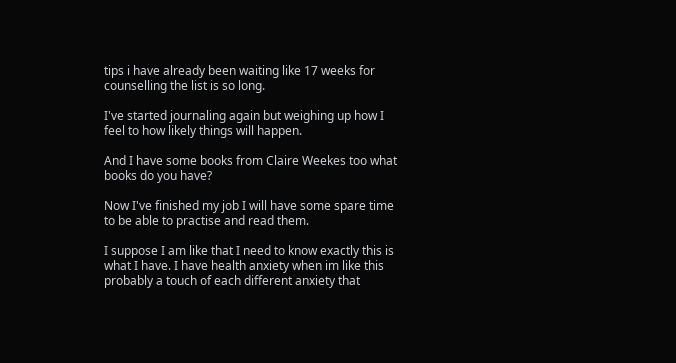tips i have already been waiting like 17 weeks for counselling the list is so long.

I've started journaling again but weighing up how I feel to how likely things will happen.

And I have some books from Claire Weekes too what books do you have?

Now I've finished my job I will have some spare time to be able to practise and read them.

I suppose I am like that I need to know exactly this is what I have. I have health anxiety when im like this probably a touch of each different anxiety that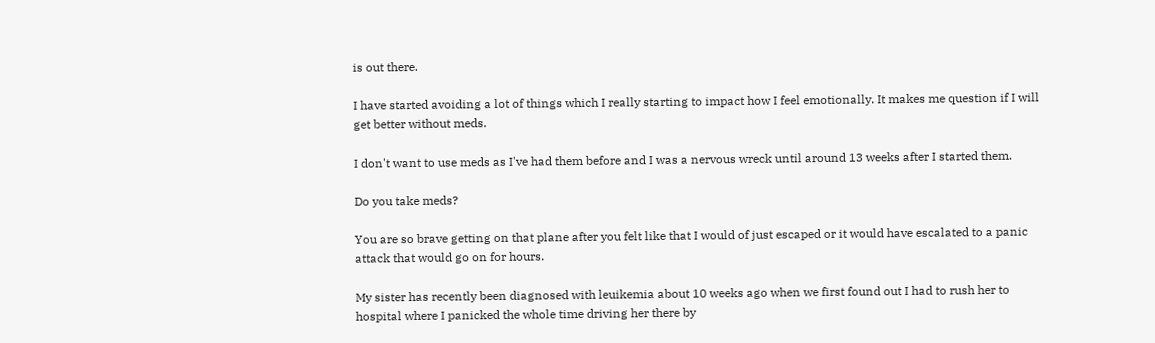is out there.

I have started avoiding a lot of things which I really starting to impact how I feel emotionally. It makes me question if I will get better without meds.

I don't want to use meds as I've had them before and I was a nervous wreck until around 13 weeks after I started them.

Do you take meds?

You are so brave getting on that plane after you felt like that I would of just escaped or it would have escalated to a panic attack that would go on for hours.

My sister has recently been diagnosed with leuikemia about 10 weeks ago when we first found out I had to rush her to hospital where I panicked the whole time driving her there by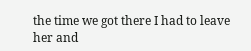the time we got there I had to leave her and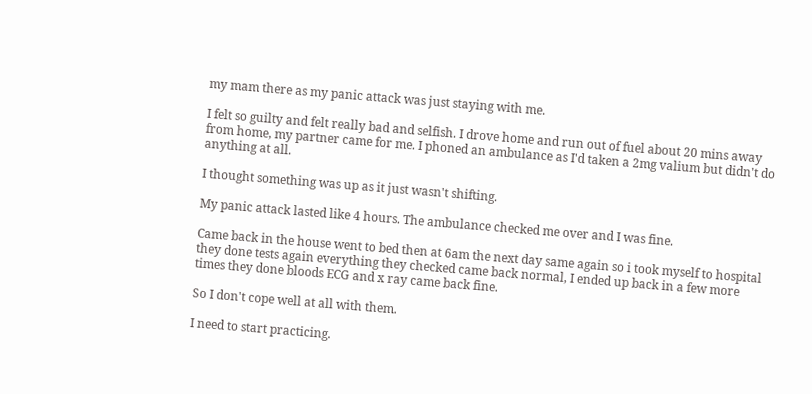my mam there as my panic attack was just staying with me.

I felt so guilty and felt really bad and selfish. I drove home and run out of fuel about 20 mins away from home, my partner came for me. I phoned an ambulance as I'd taken a 2mg valium but didn't do anything at all.

I thought something was up as it just wasn't shifting.

My panic attack lasted like 4 hours. The ambulance checked me over and I was fine.

Came back in the house went to bed then at 6am the next day same again so i took myself to hospital they done tests again everything they checked came back normal, I ended up back in a few more times they done bloods ECG and x ray came back fine.

So I don't cope well at all with them.

I need to start practicing.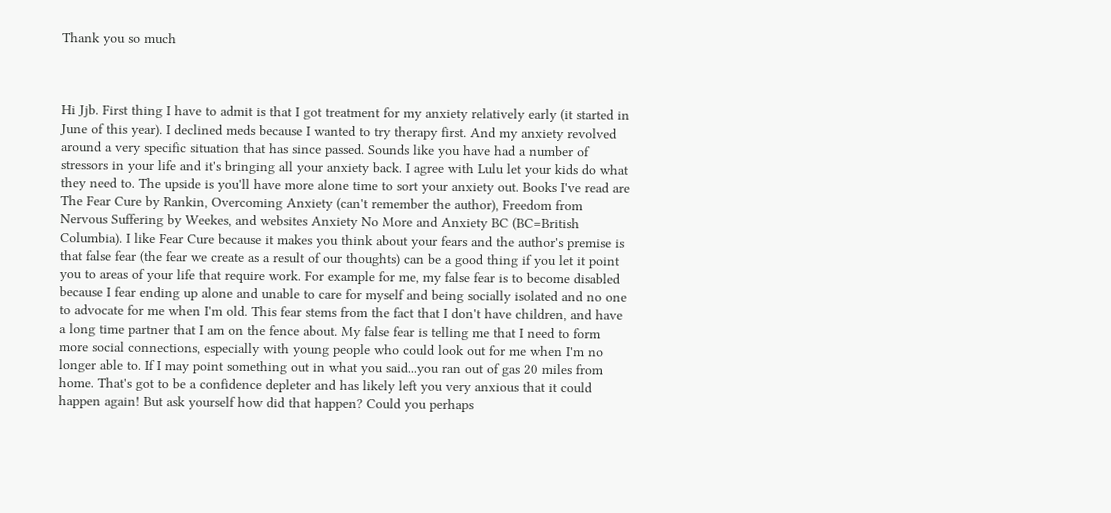Thank you so much



Hi Jjb. First thing I have to admit is that I got treatment for my anxiety relatively early (it started in June of this year). I declined meds because I wanted to try therapy first. And my anxiety revolved around a very specific situation that has since passed. Sounds like you have had a number of stressors in your life and it's bringing all your anxiety back. I agree with Lulu let your kids do what they need to. The upside is you'll have more alone time to sort your anxiety out. Books I've read are The Fear Cure by Rankin, Overcoming Anxiety (can't remember the author), Freedom from Nervous Suffering by Weekes, and websites Anxiety No More and Anxiety BC (BC=British Columbia). I like Fear Cure because it makes you think about your fears and the author's premise is that false fear (the fear we create as a result of our thoughts) can be a good thing if you let it point you to areas of your life that require work. For example for me, my false fear is to become disabled because I fear ending up alone and unable to care for myself and being socially isolated and no one to advocate for me when I'm old. This fear stems from the fact that I don't have children, and have a long time partner that I am on the fence about. My false fear is telling me that I need to form more social connections, especially with young people who could look out for me when I'm no longer able to. If I may point something out in what you said...you ran out of gas 20 miles from home. That's got to be a confidence depleter and has likely left you very anxious that it could happen again! But ask yourself how did that happen? Could you perhaps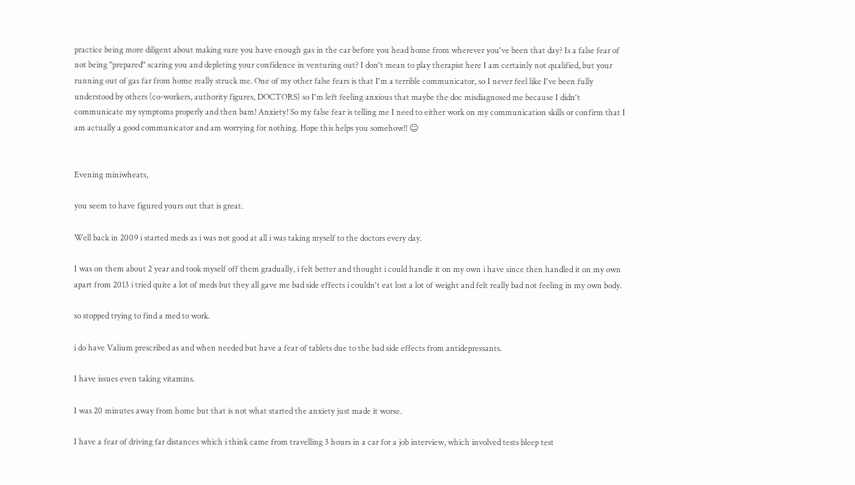practice being more diligent about making sure you have enough gas in the car before you head home from wherever you've been that day? Is a false fear of not being "prepared" scaring you and depleting your confidence in venturing out? I don't mean to play therapist here I am certainly not qualified, but your running out of gas far from home really struck me. One of my other false fears is that I'm a terrible communicator, so I never feel like I've been fully understood by others (co-workers, authority figures, DOCTORS) so I'm left feeling anxious that maybe the doc misdiagnosed me because I didn't communicate my symptoms properly and then bam! Anxiety! So my false fear is telling me I need to either work on my communication skills or confirm that I am actually a good communicator and am worrying for nothing. Hope this helps you somehow!! ☺


Evening miniwheats,

you seem to have figured yours out that is great.

Well back in 2009 i started meds as i was not good at all i was taking myself to the doctors every day.

I was on them about 2 year and took myself off them gradually, i felt better and thought i could handle it on my own i have since then handled it on my own apart from 2013 i tried quite a lot of meds but they all gave me bad side effects i couldn't eat lost a lot of weight and felt really bad not feeling in my own body.

so stopped trying to find a med to work.

i do have Valium prescribed as and when needed but have a fear of tablets due to the bad side effects from antidepressants.

I have issues even taking vitamins.

I was 20 minutes away from home but that is not what started the anxiety just made it worse.

I have a fear of driving far distances which i think came from travelling 3 hours in a car for a job interview, which involved tests bleep test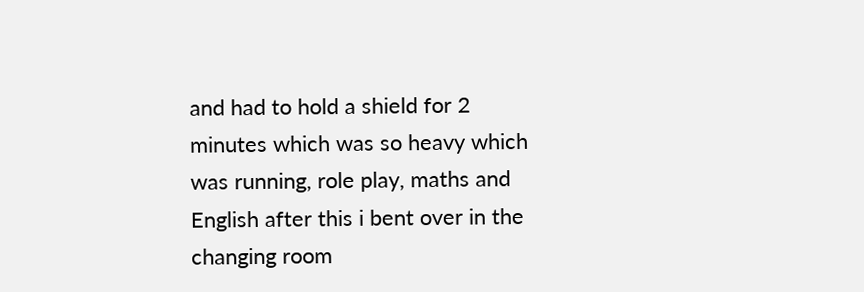and had to hold a shield for 2 minutes which was so heavy which was running, role play, maths and English after this i bent over in the changing room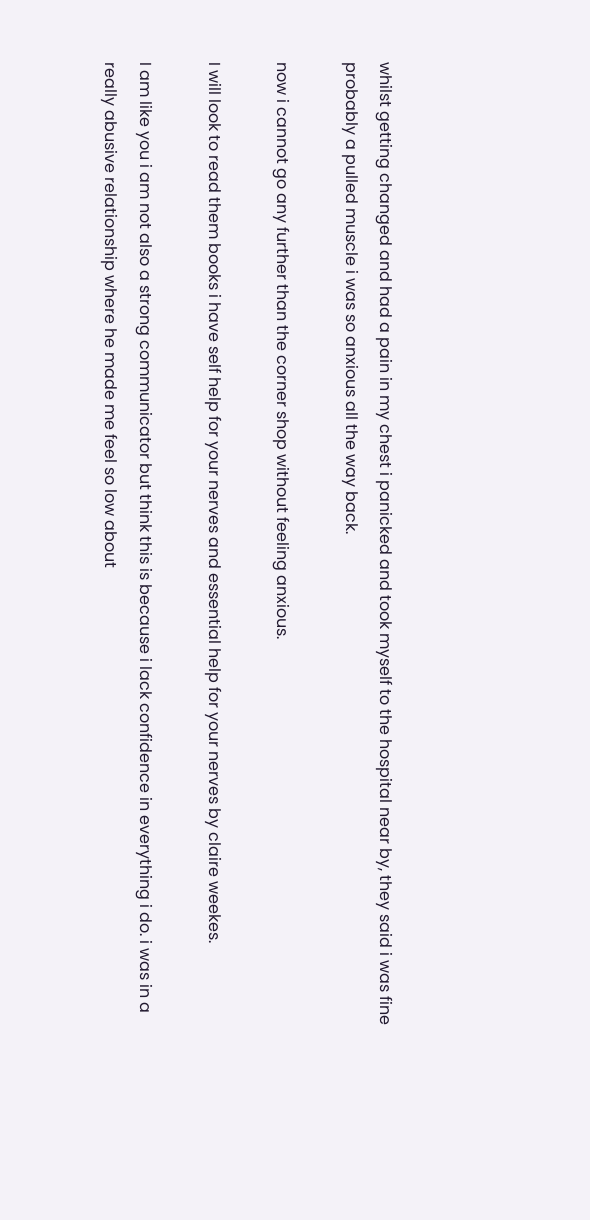whilst getting changed and had a pain in my chest i panicked and took myself to the hospital near by, they said i was fine probably a pulled muscle i was so anxious all the way back.

now i cannot go any further than the corner shop without feeling anxious.

I will look to read them books i have self help for your nerves and essential help for your nerves by claire weekes.

I am like you i am not also a strong communicator but think this is because i lack confidence in everything i do. i was in a really abusive relationship where he made me feel so low about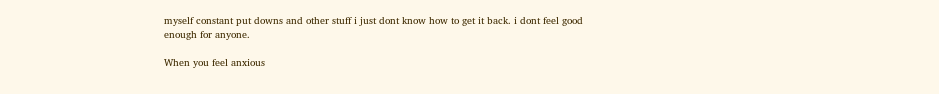myself constant put downs and other stuff i just dont know how to get it back. i dont feel good enough for anyone.

When you feel anxious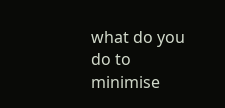what do you do to minimise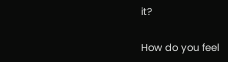it?

How do you feel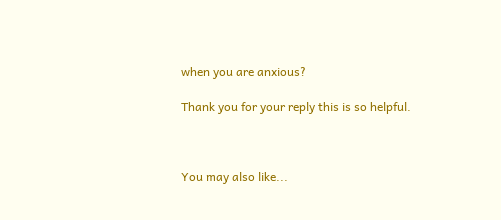when you are anxious?

Thank you for your reply this is so helpful.



You may also like...